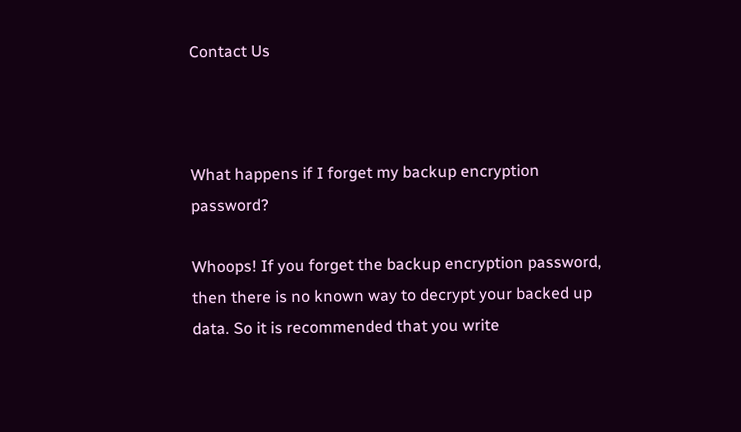Contact Us



What happens if I forget my backup encryption password?

Whoops! If you forget the backup encryption password, then there is no known way to decrypt your backed up data. So it is recommended that you write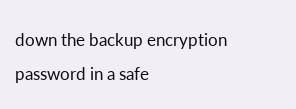down the backup encryption password in a safe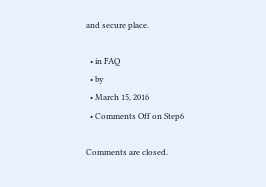and secure place.

  • in FAQ
  • by
  • March 15, 2016
  • Comments Off on Step6

Comments are closed.